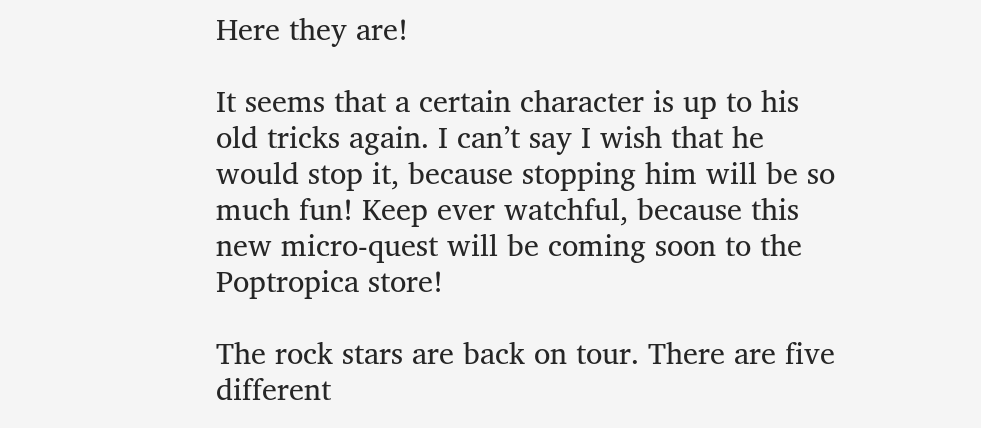Here they are!

It seems that a certain character is up to his old tricks again. I can’t say I wish that he would stop it, because stopping him will be so much fun! Keep ever watchful, because this new micro-quest will be coming soon to the Poptropica store!

The rock stars are back on tour. There are five different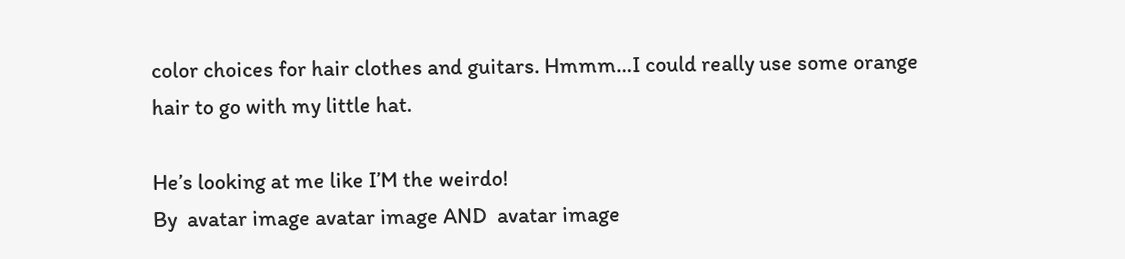color choices for hair clothes and guitars. Hmmm…I could really use some orange hair to go with my little hat.

He’s looking at me like I’M the weirdo!
By  avatar image avatar image AND  avatar image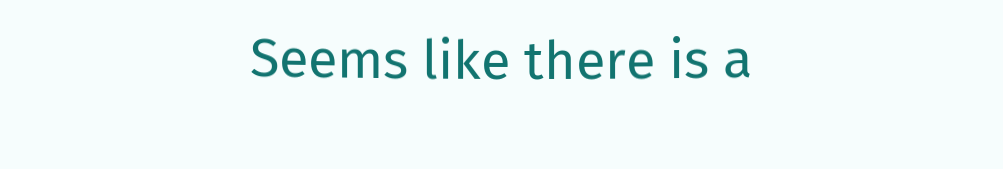Seems like there is a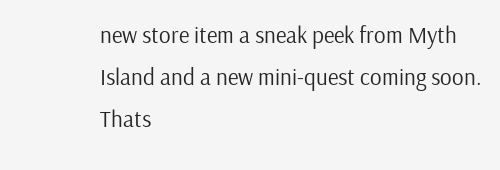new store item a sneak peek from Myth Island and a new mini-quest coming soon.
Thats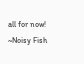all for now!
~Noisy Fish